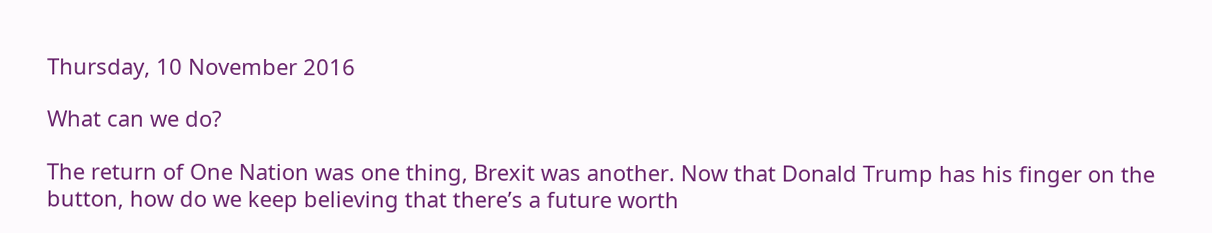Thursday, 10 November 2016

What can we do?

The return of One Nation was one thing, Brexit was another. Now that Donald Trump has his finger on the button, how do we keep believing that there’s a future worth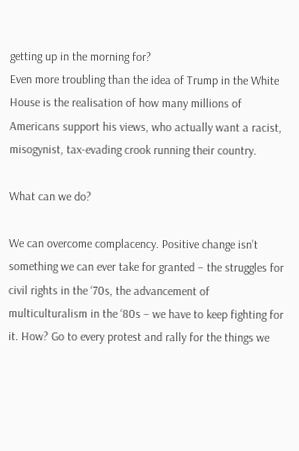getting up in the morning for?
Even more troubling than the idea of Trump in the White House is the realisation of how many millions of Americans support his views, who actually want a racist, misogynist, tax-evading crook running their country.

What can we do?

We can overcome complacency. Positive change isn’t something we can ever take for granted – the struggles for civil rights in the ‘70s, the advancement of multiculturalism in the ‘80s – we have to keep fighting for it. How? Go to every protest and rally for the things we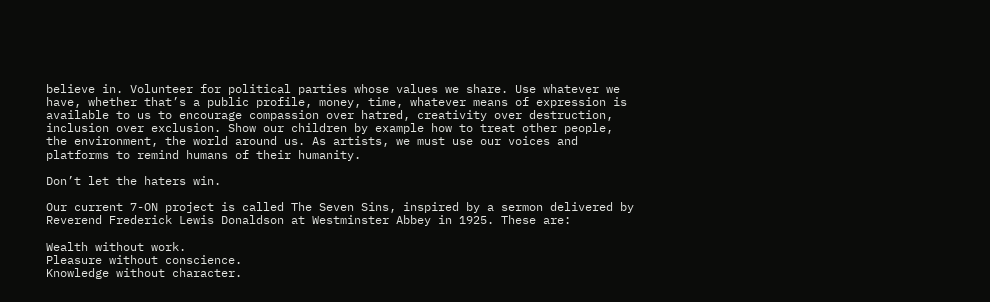believe in. Volunteer for political parties whose values we share. Use whatever we have, whether that’s a public profile, money, time, whatever means of expression is available to us to encourage compassion over hatred, creativity over destruction, inclusion over exclusion. Show our children by example how to treat other people, the environment, the world around us. As artists, we must use our voices and platforms to remind humans of their humanity.

Don’t let the haters win.

Our current 7-ON project is called The Seven Sins, inspired by a sermon delivered by Reverend Frederick Lewis Donaldson at Westminster Abbey in 1925. These are:

Wealth without work.
Pleasure without conscience.
Knowledge without character.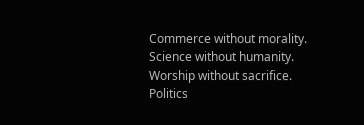Commerce without morality.
Science without humanity.
Worship without sacrifice.
Politics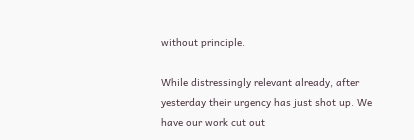without principle.

While distressingly relevant already, after yesterday their urgency has just shot up. We have our work cut out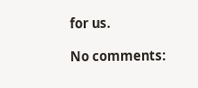for us.

No comments: